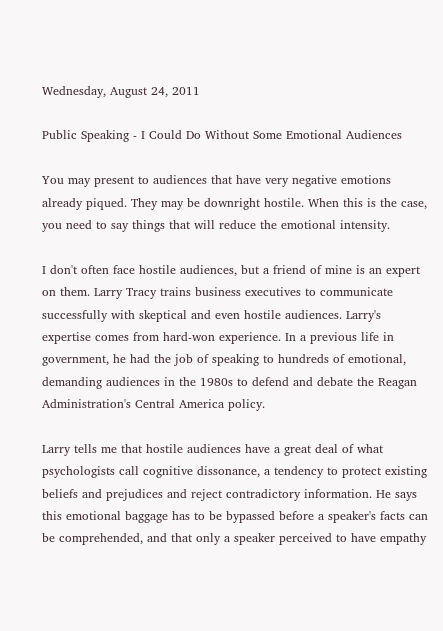Wednesday, August 24, 2011

Public Speaking - I Could Do Without Some Emotional Audiences

You may present to audiences that have very negative emotions already piqued. They may be downright hostile. When this is the case, you need to say things that will reduce the emotional intensity.

I don't often face hostile audiences, but a friend of mine is an expert on them. Larry Tracy trains business executives to communicate successfully with skeptical and even hostile audiences. Larry's expertise comes from hard-won experience. In a previous life in government, he had the job of speaking to hundreds of emotional, demanding audiences in the 1980s to defend and debate the Reagan Administration's Central America policy.

Larry tells me that hostile audiences have a great deal of what psychologists call cognitive dissonance, a tendency to protect existing beliefs and prejudices and reject contradictory information. He says this emotional baggage has to be bypassed before a speaker's facts can be comprehended, and that only a speaker perceived to have empathy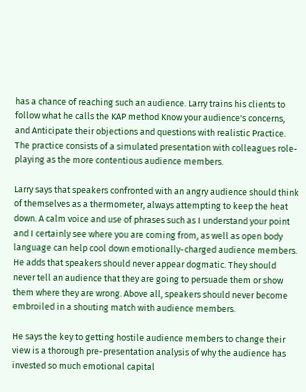has a chance of reaching such an audience. Larry trains his clients to follow what he calls the KAP method Know your audience's concerns, and Anticipate their objections and questions with realistic Practice. The practice consists of a simulated presentation with colleagues role-playing as the more contentious audience members.

Larry says that speakers confronted with an angry audience should think of themselves as a thermometer, always attempting to keep the heat down. A calm voice and use of phrases such as I understand your point and I certainly see where you are coming from, as well as open body language can help cool down emotionally-charged audience members. He adds that speakers should never appear dogmatic. They should never tell an audience that they are going to persuade them or show them where they are wrong. Above all, speakers should never become embroiled in a shouting match with audience members.

He says the key to getting hostile audience members to change their view is a thorough pre-presentation analysis of why the audience has invested so much emotional capital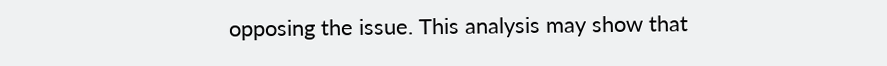opposing the issue. This analysis may show that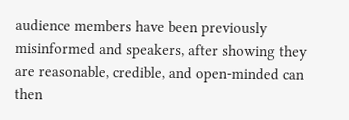audience members have been previously misinformed and speakers, after showing they are reasonable, credible, and open-minded can then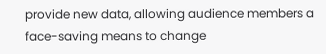provide new data, allowing audience members a face-saving means to change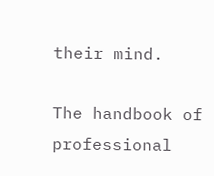their mind.

The handbook of professional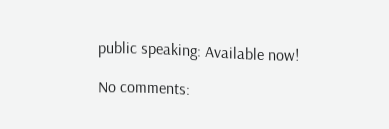public speaking: Available now!

No comments: